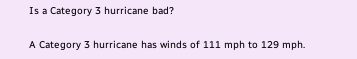Is a Category 3 hurricane bad?

A Category 3 hurricane has winds of 111 mph to 129 mph.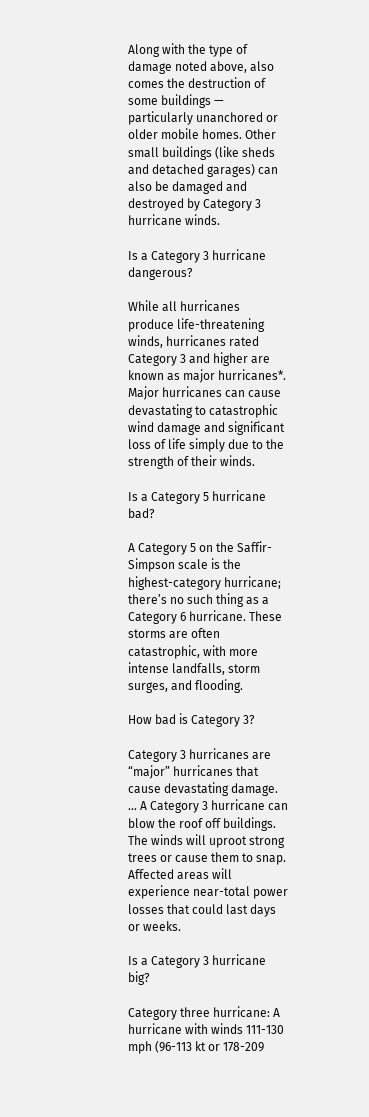Along with the type of damage noted above, also comes the destruction of some buildings — particularly unanchored or older mobile homes. Other small buildings (like sheds and detached garages) can also be damaged and destroyed by Category 3 hurricane winds.

Is a Category 3 hurricane dangerous?

While all hurricanes produce life-threatening winds, hurricanes rated Category 3 and higher are known as major hurricanes*. Major hurricanes can cause devastating to catastrophic wind damage and significant loss of life simply due to the strength of their winds.

Is a Category 5 hurricane bad?

A Category 5 on the Saffir-Simpson scale is the highest-category hurricane; there’s no such thing as a Category 6 hurricane. These storms are often catastrophic, with more intense landfalls, storm surges, and flooding.

How bad is Category 3?

Category 3 hurricanes are “major” hurricanes that cause devastating damage. … A Category 3 hurricane can blow the roof off buildings. The winds will uproot strong trees or cause them to snap. Affected areas will experience near-total power losses that could last days or weeks.

Is a Category 3 hurricane big?

Category three hurricane: A hurricane with winds 111-130 mph (96-113 kt or 178-209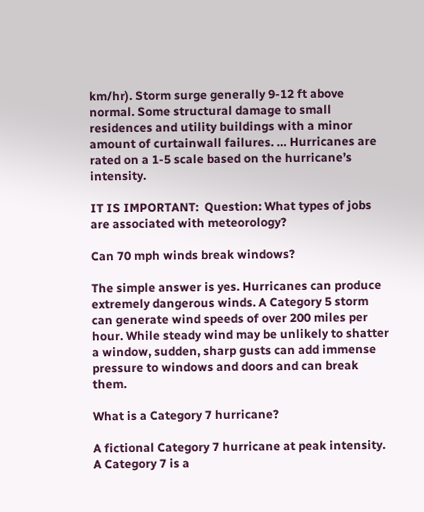km/hr). Storm surge generally 9-12 ft above normal. Some structural damage to small residences and utility buildings with a minor amount of curtainwall failures. … Hurricanes are rated on a 1-5 scale based on the hurricane’s intensity.

IT IS IMPORTANT:  Question: What types of jobs are associated with meteorology?

Can 70 mph winds break windows?

The simple answer is yes. Hurricanes can produce extremely dangerous winds. A Category 5 storm can generate wind speeds of over 200 miles per hour. While steady wind may be unlikely to shatter a window, sudden, sharp gusts can add immense pressure to windows and doors and can break them.

What is a Category 7 hurricane?

A fictional Category 7 hurricane at peak intensity. A Category 7 is a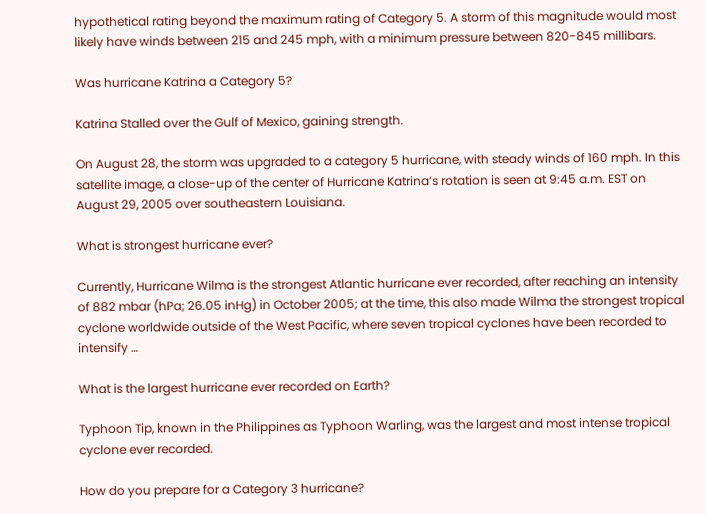hypothetical rating beyond the maximum rating of Category 5. A storm of this magnitude would most likely have winds between 215 and 245 mph, with a minimum pressure between 820-845 millibars.

Was hurricane Katrina a Category 5?

Katrina Stalled over the Gulf of Mexico, gaining strength.

On August 28, the storm was upgraded to a category 5 hurricane, with steady winds of 160 mph. In this satellite image, a close-up of the center of Hurricane Katrina’s rotation is seen at 9:45 a.m. EST on August 29, 2005 over southeastern Louisiana.

What is strongest hurricane ever?

Currently, Hurricane Wilma is the strongest Atlantic hurricane ever recorded, after reaching an intensity of 882 mbar (hPa; 26.05 inHg) in October 2005; at the time, this also made Wilma the strongest tropical cyclone worldwide outside of the West Pacific, where seven tropical cyclones have been recorded to intensify …

What is the largest hurricane ever recorded on Earth?

Typhoon Tip, known in the Philippines as Typhoon Warling, was the largest and most intense tropical cyclone ever recorded.

How do you prepare for a Category 3 hurricane?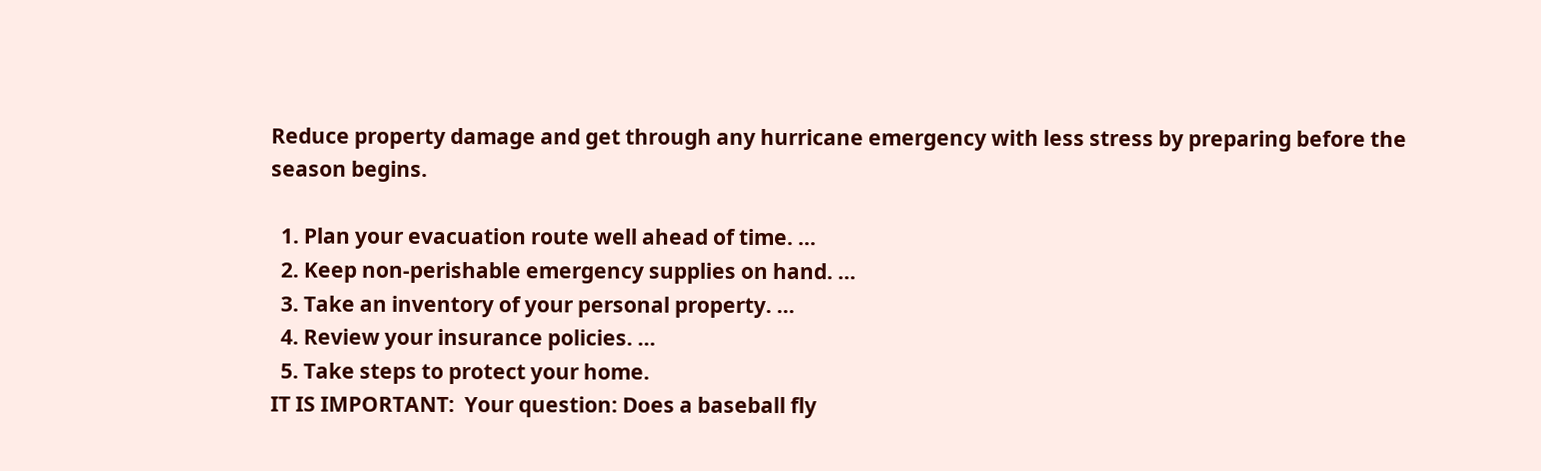Reduce property damage and get through any hurricane emergency with less stress by preparing before the season begins.

  1. Plan your evacuation route well ahead of time. …
  2. Keep non-perishable emergency supplies on hand. …
  3. Take an inventory of your personal property. …
  4. Review your insurance policies. …
  5. Take steps to protect your home.
IT IS IMPORTANT:  Your question: Does a baseball fly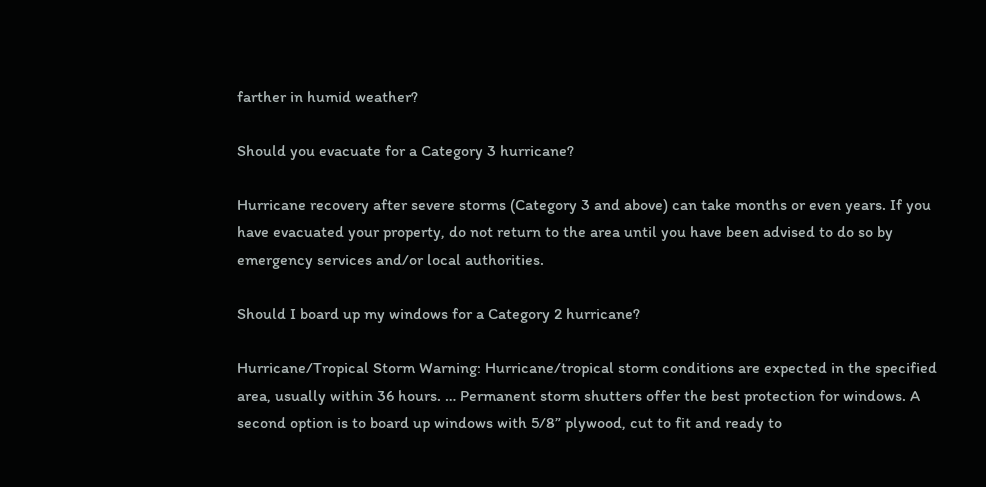farther in humid weather?

Should you evacuate for a Category 3 hurricane?

Hurricane recovery after severe storms (Category 3 and above) can take months or even years. If you have evacuated your property, do not return to the area until you have been advised to do so by emergency services and/or local authorities.

Should I board up my windows for a Category 2 hurricane?

Hurricane/Tropical Storm Warning: Hurricane/tropical storm conditions are expected in the specified area, usually within 36 hours. … Permanent storm shutters offer the best protection for windows. A second option is to board up windows with 5/8” plywood, cut to fit and ready to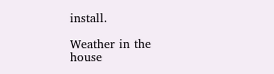install.

Weather in the house